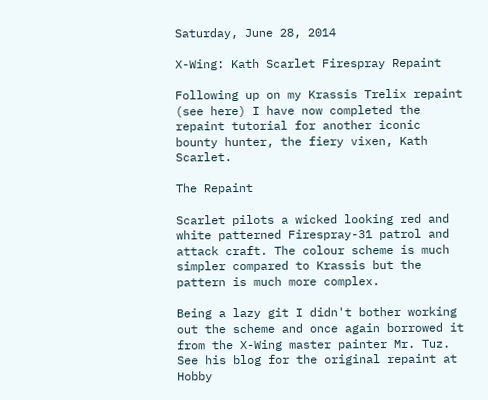Saturday, June 28, 2014

X-Wing: Kath Scarlet Firespray Repaint

Following up on my Krassis Trelix repaint (see here) I have now completed the repaint tutorial for another iconic bounty hunter, the fiery vixen, Kath Scarlet.

The Repaint

Scarlet pilots a wicked looking red and white patterned Firespray-31 patrol and attack craft. The colour scheme is much simpler compared to Krassis but the pattern is much more complex.

Being a lazy git I didn't bother working out the scheme and once again borrowed it from the X-Wing master painter Mr. Tuz. See his blog for the original repaint at Hobby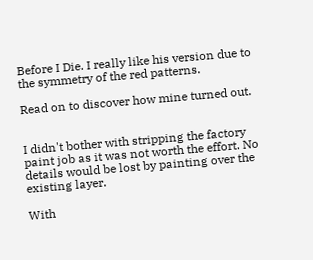Before I Die. I really like his version due to the symmetry of the red patterns.

Read on to discover how mine turned out.


I didn't bother with stripping the factory paint job as it was not worth the effort. No details would be lost by painting over the existing layer.

With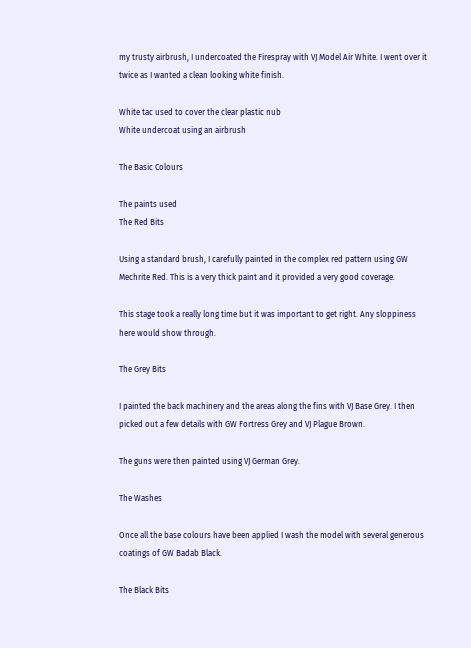my trusty airbrush, I undercoated the Firespray with VJ Model Air White. I went over it twice as I wanted a clean looking white finish.

White tac used to cover the clear plastic nub
White undercoat using an airbrush

The Basic Colours

The paints used
The Red Bits

Using a standard brush, I carefully painted in the complex red pattern using GW Mechrite Red. This is a very thick paint and it provided a very good coverage.

This stage took a really long time but it was important to get right. Any sloppiness here would show through.

The Grey Bits

I painted the back machinery and the areas along the fins with VJ Base Grey. I then picked out a few details with GW Fortress Grey and VJ Plague Brown.

The guns were then painted using VJ German Grey.

The Washes

Once all the base colours have been applied I wash the model with several generous coatings of GW Badab Black.

The Black Bits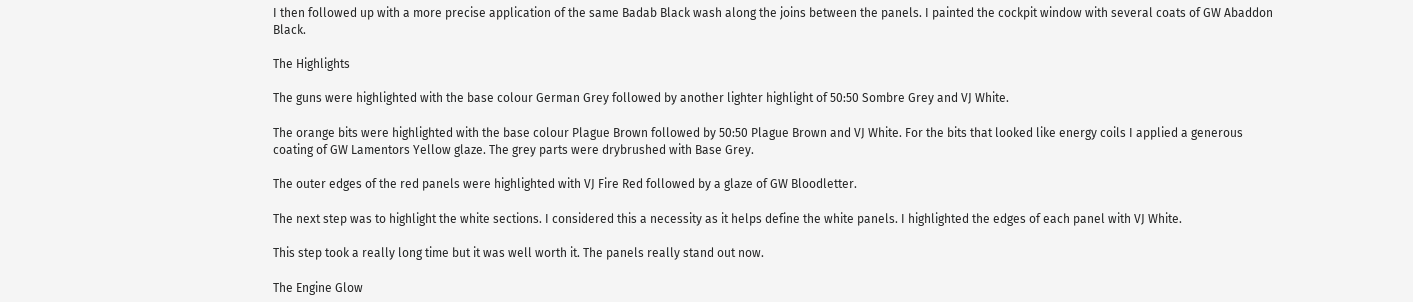I then followed up with a more precise application of the same Badab Black wash along the joins between the panels. I painted the cockpit window with several coats of GW Abaddon Black.

The Highlights

The guns were highlighted with the base colour German Grey followed by another lighter highlight of 50:50 Sombre Grey and VJ White.

The orange bits were highlighted with the base colour Plague Brown followed by 50:50 Plague Brown and VJ White. For the bits that looked like energy coils I applied a generous coating of GW Lamentors Yellow glaze. The grey parts were drybrushed with Base Grey.

The outer edges of the red panels were highlighted with VJ Fire Red followed by a glaze of GW Bloodletter.

The next step was to highlight the white sections. I considered this a necessity as it helps define the white panels. I highlighted the edges of each panel with VJ White.

This step took a really long time but it was well worth it. The panels really stand out now.

The Engine Glow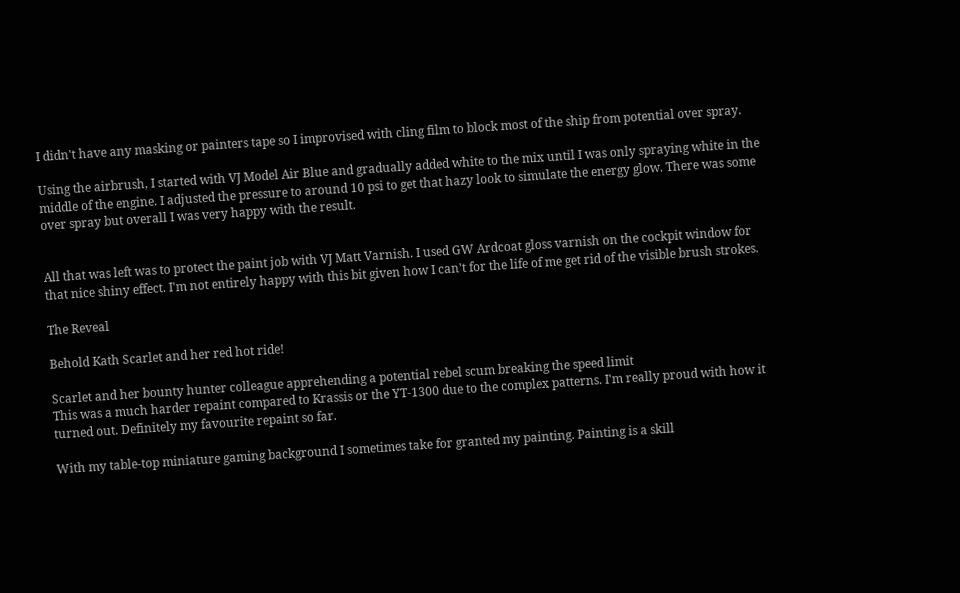I didn't have any masking or painters tape so I improvised with cling film to block most of the ship from potential over spray.

Using the airbrush, I started with VJ Model Air Blue and gradually added white to the mix until I was only spraying white in the middle of the engine. I adjusted the pressure to around 10 psi to get that hazy look to simulate the energy glow. There was some over spray but overall I was very happy with the result.


All that was left was to protect the paint job with VJ Matt Varnish. I used GW Ardcoat gloss varnish on the cockpit window for that nice shiny effect. I'm not entirely happy with this bit given how I can't for the life of me get rid of the visible brush strokes.

The Reveal

Behold Kath Scarlet and her red hot ride!

Scarlet and her bounty hunter colleague apprehending a potential rebel scum breaking the speed limit
This was a much harder repaint compared to Krassis or the YT-1300 due to the complex patterns. I'm really proud with how it turned out. Definitely my favourite repaint so far.

With my table-top miniature gaming background I sometimes take for granted my painting. Painting is a skill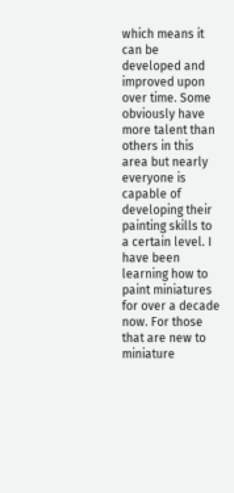which means it can be developed and improved upon over time. Some obviously have more talent than others in this area but nearly everyone is capable of developing their painting skills to a certain level. I have been learning how to paint miniatures for over a decade now. For those that are new to miniature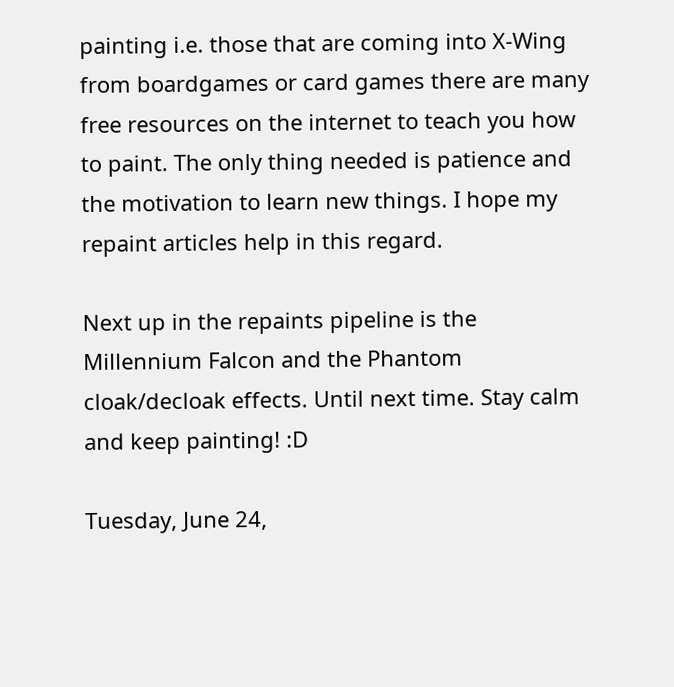painting i.e. those that are coming into X-Wing from boardgames or card games there are many free resources on the internet to teach you how to paint. The only thing needed is patience and the motivation to learn new things. I hope my repaint articles help in this regard.

Next up in the repaints pipeline is the Millennium Falcon and the Phantom cloak/decloak effects. Until next time. Stay calm and keep painting! :D

Tuesday, June 24,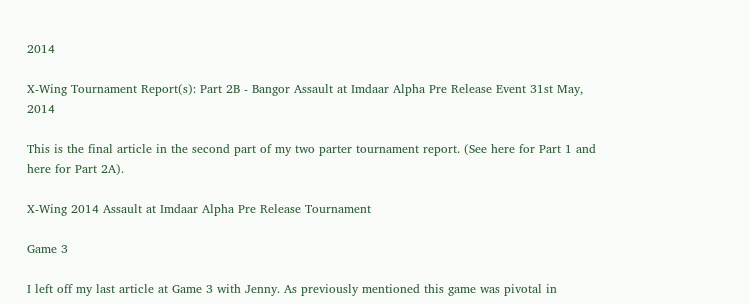2014

X-Wing Tournament Report(s): Part 2B - Bangor Assault at Imdaar Alpha Pre Release Event 31st May, 2014

This is the final article in the second part of my two parter tournament report. (See here for Part 1 and here for Part 2A).

X-Wing 2014 Assault at Imdaar Alpha Pre Release Tournament

Game 3

I left off my last article at Game 3 with Jenny. As previously mentioned this game was pivotal in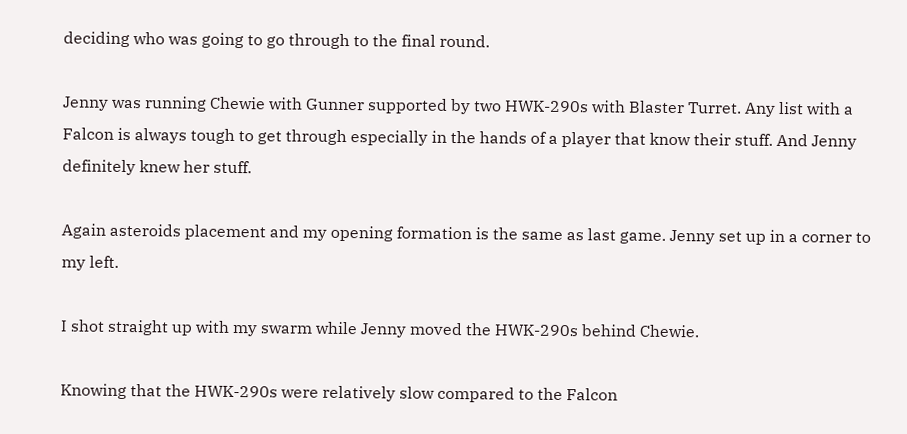deciding who was going to go through to the final round.

Jenny was running Chewie with Gunner supported by two HWK-290s with Blaster Turret. Any list with a Falcon is always tough to get through especially in the hands of a player that know their stuff. And Jenny definitely knew her stuff.

Again asteroids placement and my opening formation is the same as last game. Jenny set up in a corner to my left.

I shot straight up with my swarm while Jenny moved the HWK-290s behind Chewie.

Knowing that the HWK-290s were relatively slow compared to the Falcon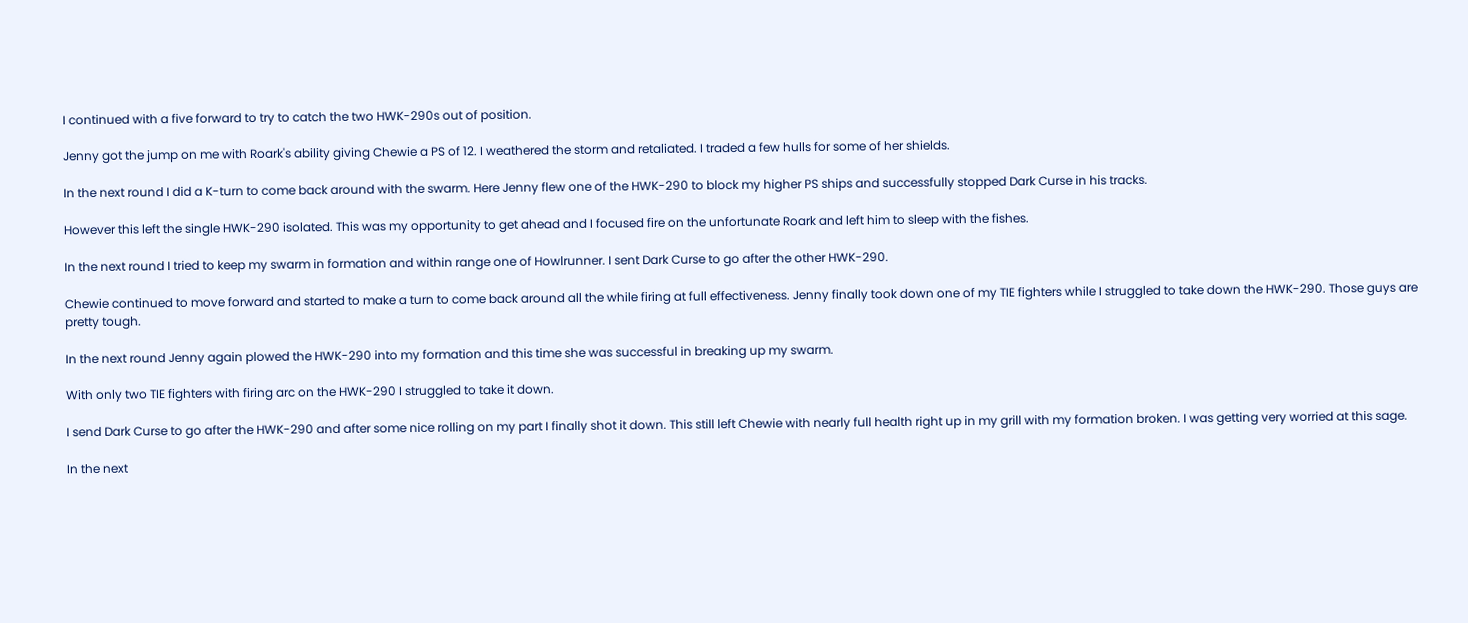I continued with a five forward to try to catch the two HWK-290s out of position.

Jenny got the jump on me with Roark's ability giving Chewie a PS of 12. I weathered the storm and retaliated. I traded a few hulls for some of her shields.

In the next round I did a K-turn to come back around with the swarm. Here Jenny flew one of the HWK-290 to block my higher PS ships and successfully stopped Dark Curse in his tracks.

However this left the single HWK-290 isolated. This was my opportunity to get ahead and I focused fire on the unfortunate Roark and left him to sleep with the fishes.

In the next round I tried to keep my swarm in formation and within range one of Howlrunner. I sent Dark Curse to go after the other HWK-290.

Chewie continued to move forward and started to make a turn to come back around all the while firing at full effectiveness. Jenny finally took down one of my TIE fighters while I struggled to take down the HWK-290. Those guys are pretty tough.

In the next round Jenny again plowed the HWK-290 into my formation and this time she was successful in breaking up my swarm.

With only two TIE fighters with firing arc on the HWK-290 I struggled to take it down.

I send Dark Curse to go after the HWK-290 and after some nice rolling on my part I finally shot it down. This still left Chewie with nearly full health right up in my grill with my formation broken. I was getting very worried at this sage.

In the next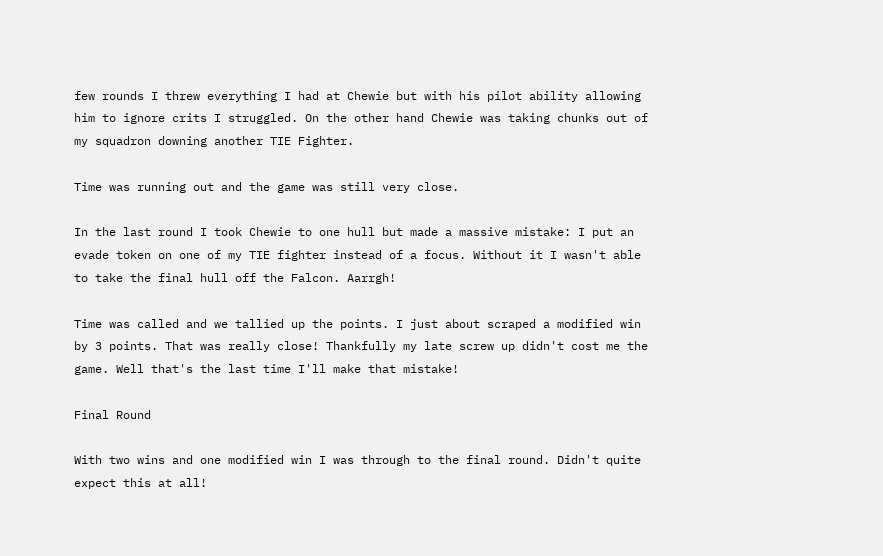few rounds I threw everything I had at Chewie but with his pilot ability allowing him to ignore crits I struggled. On the other hand Chewie was taking chunks out of my squadron downing another TIE Fighter.

Time was running out and the game was still very close.

In the last round I took Chewie to one hull but made a massive mistake: I put an evade token on one of my TIE fighter instead of a focus. Without it I wasn't able to take the final hull off the Falcon. Aarrgh!

Time was called and we tallied up the points. I just about scraped a modified win by 3 points. That was really close! Thankfully my late screw up didn't cost me the game. Well that's the last time I'll make that mistake!

Final Round

With two wins and one modified win I was through to the final round. Didn't quite expect this at all!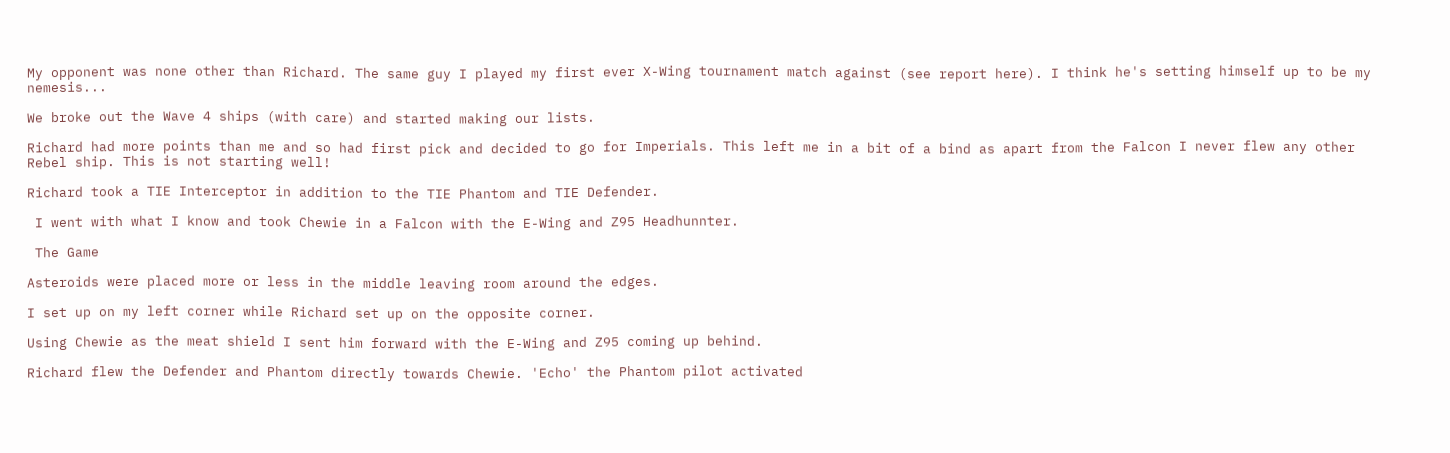My opponent was none other than Richard. The same guy I played my first ever X-Wing tournament match against (see report here). I think he's setting himself up to be my nemesis...

We broke out the Wave 4 ships (with care) and started making our lists.

Richard had more points than me and so had first pick and decided to go for Imperials. This left me in a bit of a bind as apart from the Falcon I never flew any other Rebel ship. This is not starting well!

Richard took a TIE Interceptor in addition to the TIE Phantom and TIE Defender.

 I went with what I know and took Chewie in a Falcon with the E-Wing and Z95 Headhunnter.

 The Game

Asteroids were placed more or less in the middle leaving room around the edges.

I set up on my left corner while Richard set up on the opposite corner.

Using Chewie as the meat shield I sent him forward with the E-Wing and Z95 coming up behind.

Richard flew the Defender and Phantom directly towards Chewie. 'Echo' the Phantom pilot activated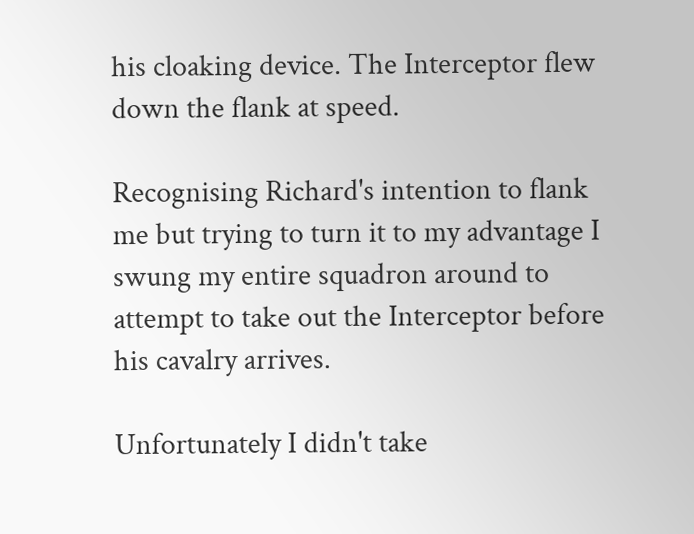his cloaking device. The Interceptor flew down the flank at speed.

Recognising Richard's intention to flank me but trying to turn it to my advantage I swung my entire squadron around to attempt to take out the Interceptor before his cavalry arrives.

Unfortunately I didn't take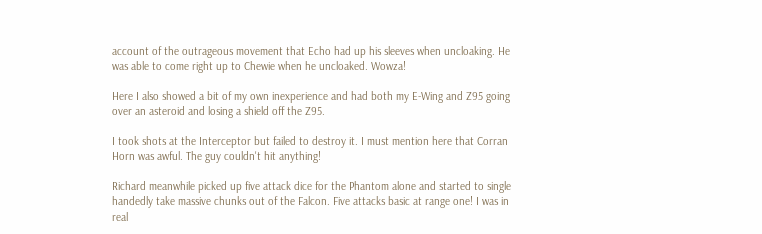account of the outrageous movement that Echo had up his sleeves when uncloaking. He was able to come right up to Chewie when he uncloaked. Wowza!

Here I also showed a bit of my own inexperience and had both my E-Wing and Z95 going over an asteroid and losing a shield off the Z95.

I took shots at the Interceptor but failed to destroy it. I must mention here that Corran Horn was awful. The guy couldn't hit anything!

Richard meanwhile picked up five attack dice for the Phantom alone and started to single handedly take massive chunks out of the Falcon. Five attacks basic at range one! I was in real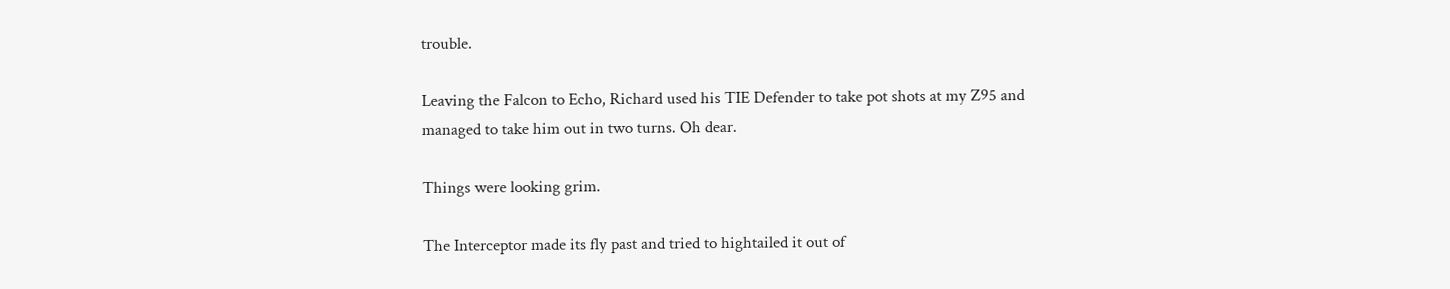trouble.

Leaving the Falcon to Echo, Richard used his TIE Defender to take pot shots at my Z95 and managed to take him out in two turns. Oh dear.

Things were looking grim.

The Interceptor made its fly past and tried to hightailed it out of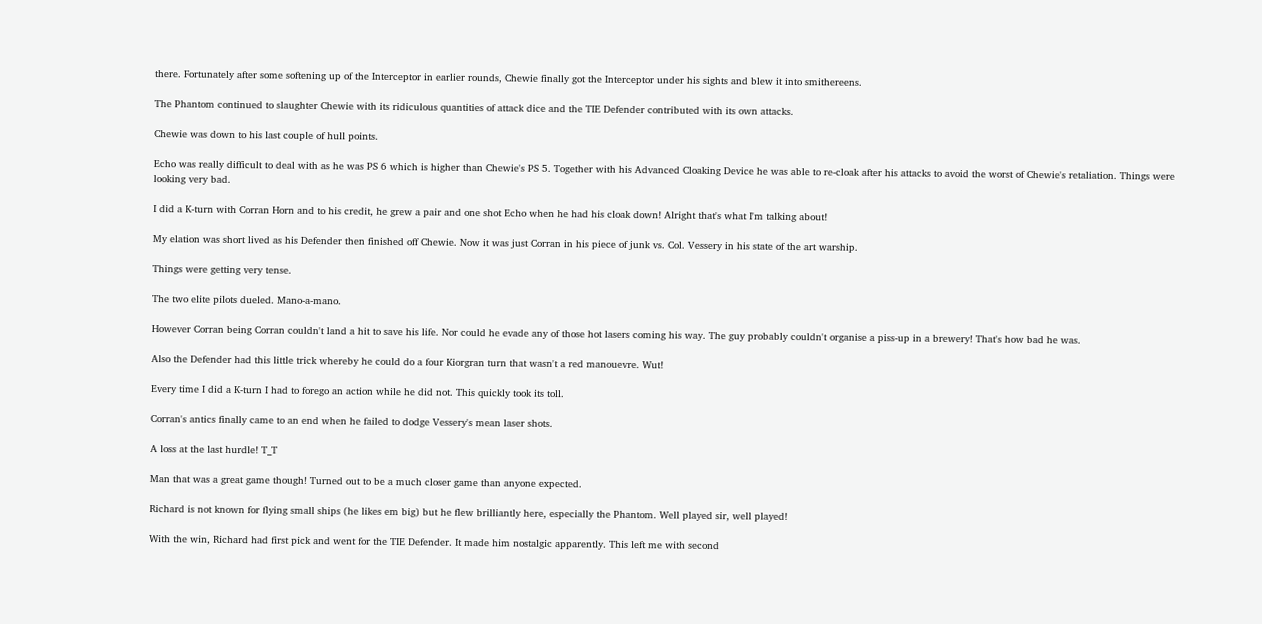there. Fortunately after some softening up of the Interceptor in earlier rounds, Chewie finally got the Interceptor under his sights and blew it into smithereens.

The Phantom continued to slaughter Chewie with its ridiculous quantities of attack dice and the TIE Defender contributed with its own attacks.

Chewie was down to his last couple of hull points.

Echo was really difficult to deal with as he was PS 6 which is higher than Chewie's PS 5. Together with his Advanced Cloaking Device he was able to re-cloak after his attacks to avoid the worst of Chewie's retaliation. Things were looking very bad.

I did a K-turn with Corran Horn and to his credit, he grew a pair and one shot Echo when he had his cloak down! Alright that's what I'm talking about!

My elation was short lived as his Defender then finished off Chewie. Now it was just Corran in his piece of junk vs. Col. Vessery in his state of the art warship.

Things were getting very tense.

The two elite pilots dueled. Mano-a-mano.

However Corran being Corran couldn't land a hit to save his life. Nor could he evade any of those hot lasers coming his way. The guy probably couldn't organise a piss-up in a brewery! That's how bad he was.

Also the Defender had this little trick whereby he could do a four Kiorgran turn that wasn't a red manouevre. Wut!

Every time I did a K-turn I had to forego an action while he did not. This quickly took its toll.

Corran's antics finally came to an end when he failed to dodge Vessery's mean laser shots.

A loss at the last hurdle! T_T

Man that was a great game though! Turned out to be a much closer game than anyone expected.

Richard is not known for flying small ships (he likes em big) but he flew brilliantly here, especially the Phantom. Well played sir, well played!

With the win, Richard had first pick and went for the TIE Defender. It made him nostalgic apparently. This left me with second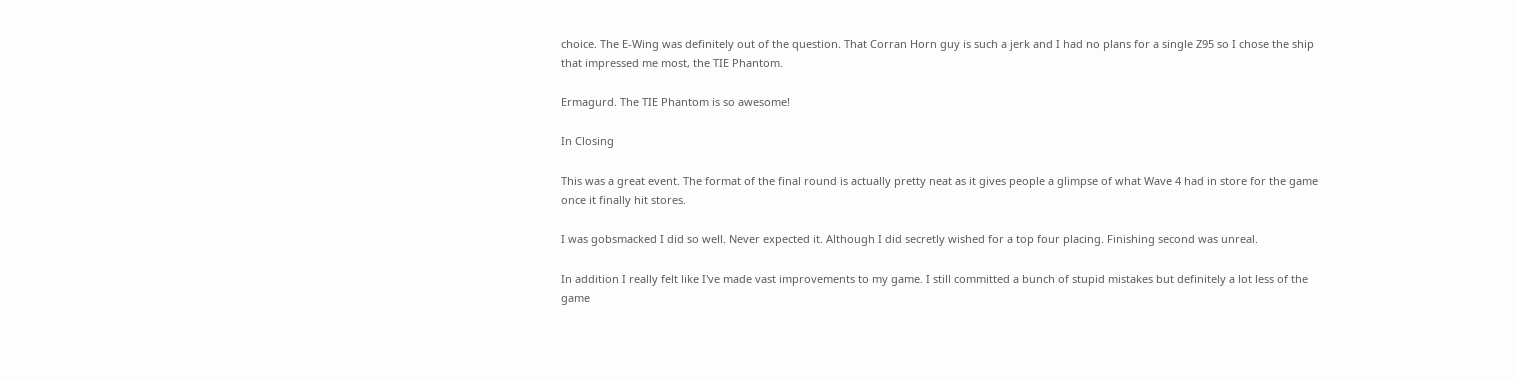choice. The E-Wing was definitely out of the question. That Corran Horn guy is such a jerk and I had no plans for a single Z95 so I chose the ship that impressed me most, the TIE Phantom.

Ermagurd. The TIE Phantom is so awesome!

In Closing

This was a great event. The format of the final round is actually pretty neat as it gives people a glimpse of what Wave 4 had in store for the game once it finally hit stores.

I was gobsmacked I did so well. Never expected it. Although I did secretly wished for a top four placing. Finishing second was unreal.

In addition I really felt like I've made vast improvements to my game. I still committed a bunch of stupid mistakes but definitely a lot less of the game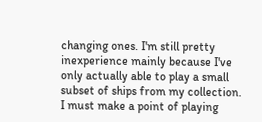changing ones. I'm still pretty inexperience mainly because I've only actually able to play a small subset of ships from my collection. I must make a point of playing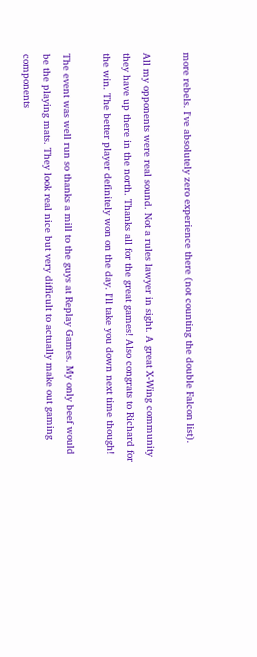more rebels. I've absolutely zero experience there (not counting the double Falcon list).

All my opponents were real sound. Not a rules lawyer in sight. A great X-Wing community they have up there in the north. Thanks all for the great games! Also congrats to Richard for the win. The better player definitely won on the day. I'll take you down next time though!

The event was well run so thanks a mill to the guys at Replay Games. My only beef would be the playing mats. They look real nice but very difficult to actually make out gaming components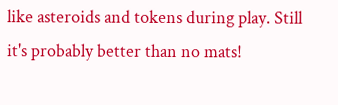like asteroids and tokens during play. Still it's probably better than no mats!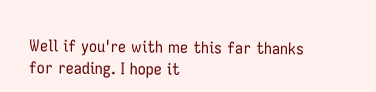Well if you're with me this far thanks for reading. I hope it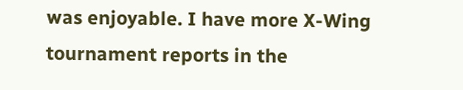was enjoyable. I have more X-Wing tournament reports in the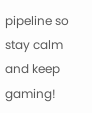pipeline so stay calm and keep gaming!